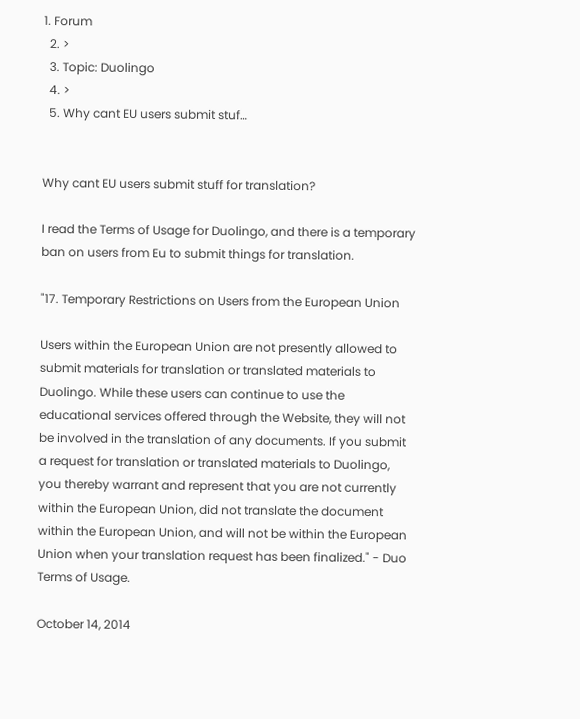1. Forum
  2. >
  3. Topic: Duolingo
  4. >
  5. Why cant EU users submit stuf…


Why cant EU users submit stuff for translation?

I read the Terms of Usage for Duolingo, and there is a temporary ban on users from Eu to submit things for translation.

"17. Temporary Restrictions on Users from the European Union

Users within the European Union are not presently allowed to submit materials for translation or translated materials to Duolingo. While these users can continue to use the educational services offered through the Website, they will not be involved in the translation of any documents. If you submit a request for translation or translated materials to Duolingo, you thereby warrant and represent that you are not currently within the European Union, did not translate the document within the European Union, and will not be within the European Union when your translation request has been finalized." - Duo Terms of Usage.

October 14, 2014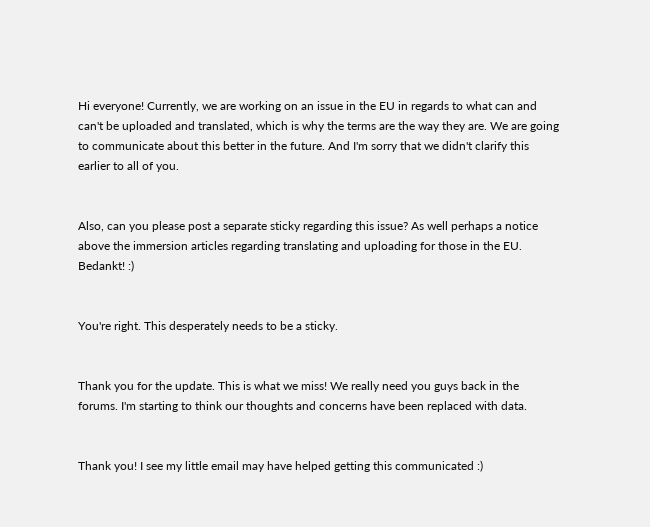Hi everyone! Currently, we are working on an issue in the EU in regards to what can and can't be uploaded and translated, which is why the terms are the way they are. We are going to communicate about this better in the future. And I'm sorry that we didn't clarify this earlier to all of you.


Also, can you please post a separate sticky regarding this issue? As well perhaps a notice above the immersion articles regarding translating and uploading for those in the EU. Bedankt! :)


You're right. This desperately needs to be a sticky.


Thank you for the update. This is what we miss! We really need you guys back in the forums. I'm starting to think our thoughts and concerns have been replaced with data.


Thank you! I see my little email may have helped getting this communicated :)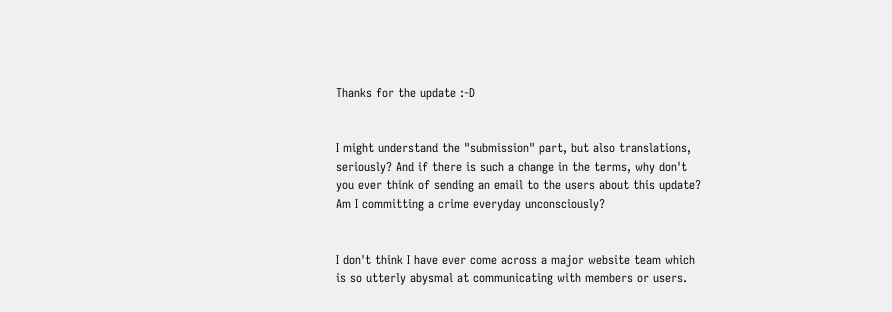Thanks for the update :-D


I might understand the "submission" part, but also translations, seriously? And if there is such a change in the terms, why don't you ever think of sending an email to the users about this update? Am I committing a crime everyday unconsciously?


I don't think I have ever come across a major website team which is so utterly abysmal at communicating with members or users.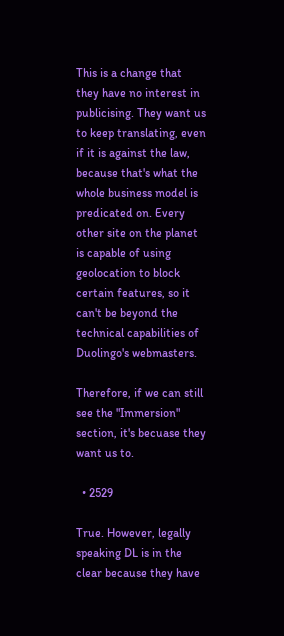This is a change that they have no interest in publicising. They want us to keep translating, even if it is against the law, because that's what the whole business model is predicated on. Every other site on the planet is capable of using geolocation to block certain features, so it can't be beyond the technical capabilities of Duolingo's webmasters.

Therefore, if we can still see the "Immersion" section, it's becuase they want us to.

  • 2529

True. However, legally speaking DL is in the clear because they have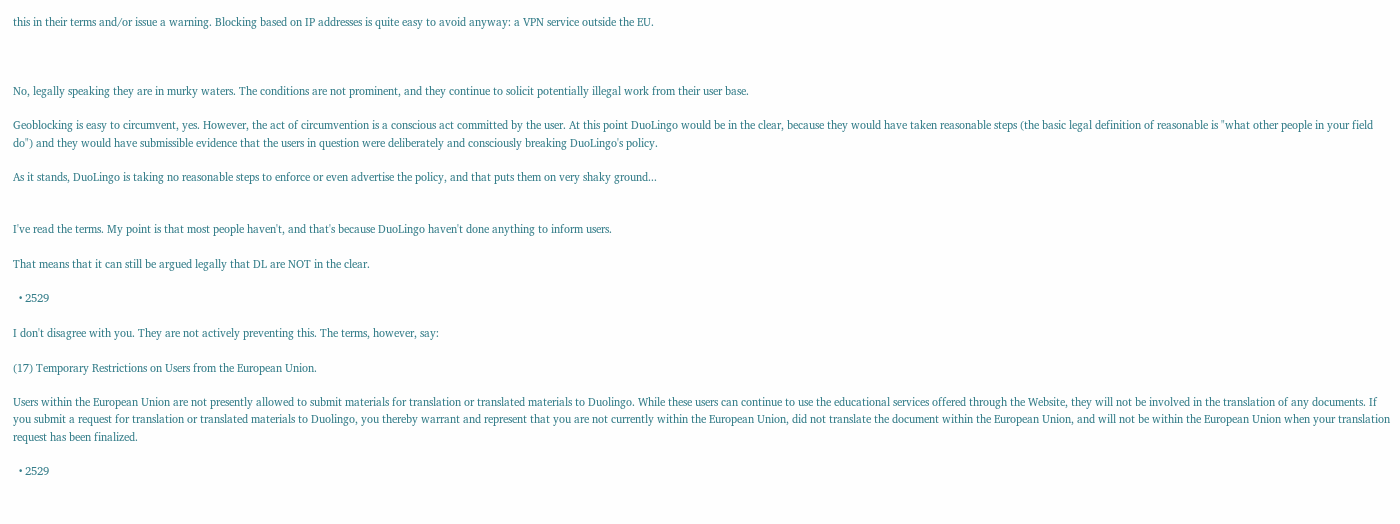this in their terms and/or issue a warning. Blocking based on IP addresses is quite easy to avoid anyway: a VPN service outside the EU.



No, legally speaking they are in murky waters. The conditions are not prominent, and they continue to solicit potentially illegal work from their user base.

Geoblocking is easy to circumvent, yes. However, the act of circumvention is a conscious act committed by the user. At this point DuoLingo would be in the clear, because they would have taken reasonable steps (the basic legal definition of reasonable is "what other people in your field do") and they would have submissible evidence that the users in question were deliberately and consciously breaking DuoLingo's policy.

As it stands, DuoLingo is taking no reasonable steps to enforce or even advertise the policy, and that puts them on very shaky ground...


I've read the terms. My point is that most people haven't, and that's because DuoLingo haven't done anything to inform users.

That means that it can still be argued legally that DL are NOT in the clear.

  • 2529

I don't disagree with you. They are not actively preventing this. The terms, however, say:

(17) Temporary Restrictions on Users from the European Union.

Users within the European Union are not presently allowed to submit materials for translation or translated materials to Duolingo. While these users can continue to use the educational services offered through the Website, they will not be involved in the translation of any documents. If you submit a request for translation or translated materials to Duolingo, you thereby warrant and represent that you are not currently within the European Union, did not translate the document within the European Union, and will not be within the European Union when your translation request has been finalized.

  • 2529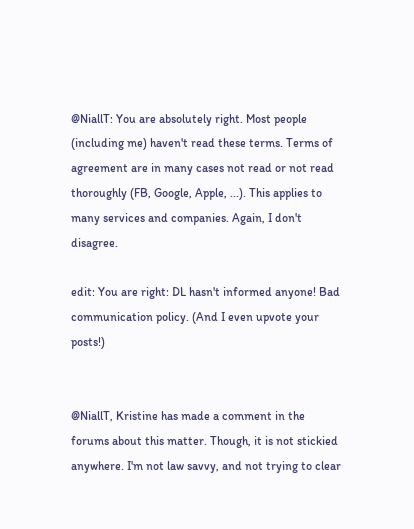@NiallT: You are absolutely right. Most people (including me) haven't read these terms. Terms of agreement are in many cases not read or not read thoroughly (FB, Google, Apple, ...). This applies to many services and companies. Again, I don't disagree.

edit: You are right: DL hasn't informed anyone! Bad communication policy. (And I even upvote your posts!)


@NiallT, Kristine has made a comment in the forums about this matter. Though, it is not stickied anywhere. I'm not law savvy, and not trying to clear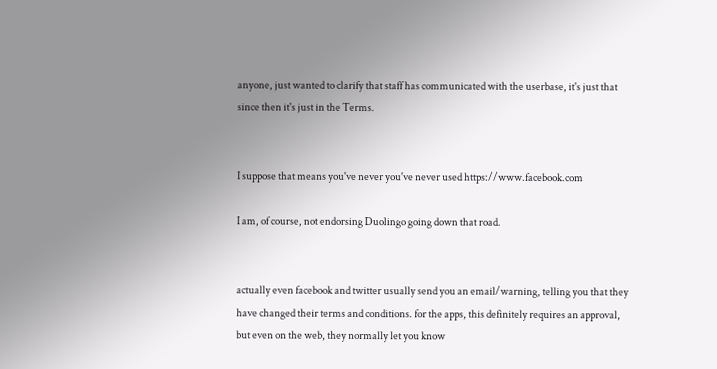anyone, just wanted to clarify that staff has communicated with the userbase, it's just that since then it's just in the Terms.


I suppose that means you've never you've never used https://www.facebook.com

I am, of course, not endorsing Duolingo going down that road.


actually even facebook and twitter usually send you an email/warning, telling you that they have changed their terms and conditions. for the apps, this definitely requires an approval, but even on the web, they normally let you know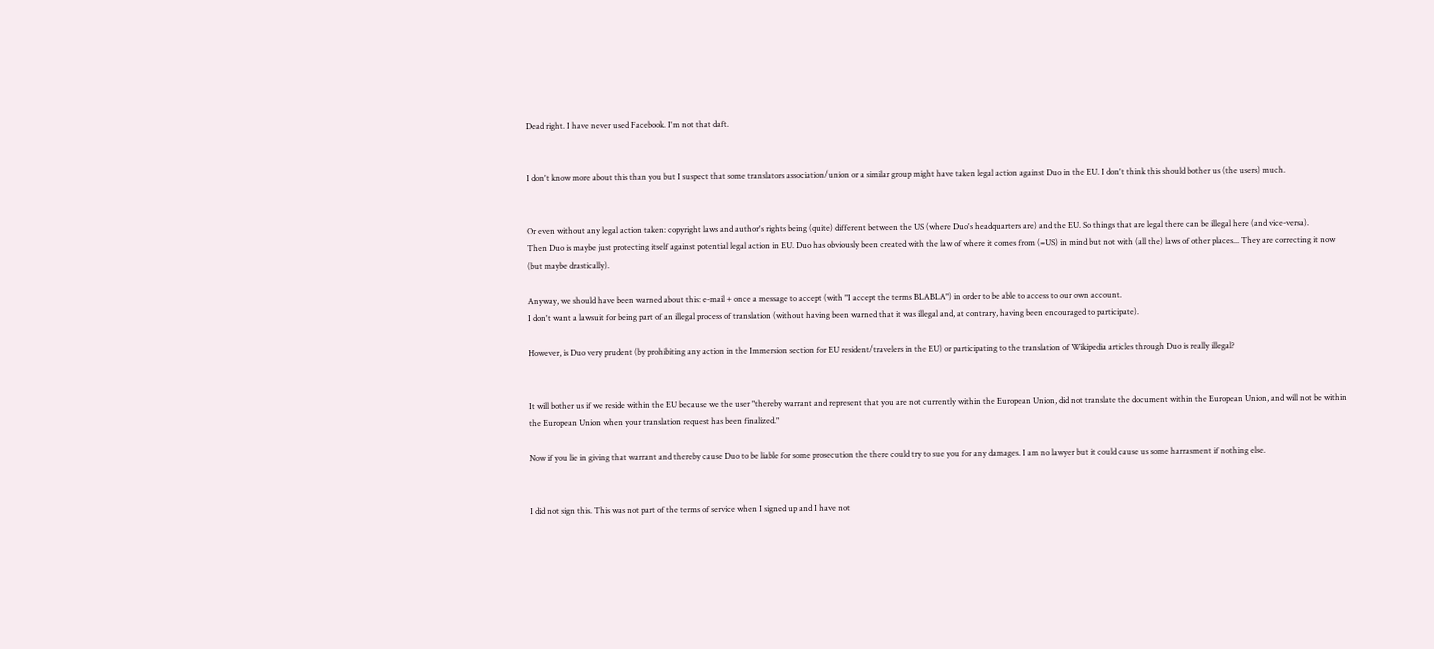Dead right. I have never used Facebook. I'm not that daft.


I don't know more about this than you but I suspect that some translators association/union or a similar group might have taken legal action against Duo in the EU. I don't think this should bother us (the users) much.


Or even without any legal action taken: copyright laws and author's rights being (quite) different between the US (where Duo's headquarters are) and the EU. So things that are legal there can be illegal here (and vice-versa).
Then Duo is maybe just protecting itself against potential legal action in EU. Duo has obviously been created with the law of where it comes from (=US) in mind but not with (all the) laws of other places... They are correcting it now (but maybe drastically).

Anyway, we should have been warned about this: e-mail + once a message to accept (with "I accept the terms BLABLA") in order to be able to access to our own account.
I don't want a lawsuit for being part of an illegal process of translation (without having been warned that it was illegal and, at contrary, having been encouraged to participate).

However, is Duo very prudent (by prohibiting any action in the Immersion section for EU resident/travelers in the EU) or participating to the translation of Wikipedia articles through Duo is really illegal?


It will bother us if we reside within the EU because we the user "thereby warrant and represent that you are not currently within the European Union, did not translate the document within the European Union, and will not be within the European Union when your translation request has been finalized."

Now if you lie in giving that warrant and thereby cause Duo to be liable for some prosecution the there could try to sue you for any damages. I am no lawyer but it could cause us some harrasment if nothing else.


I did not sign this. This was not part of the terms of service when I signed up and I have not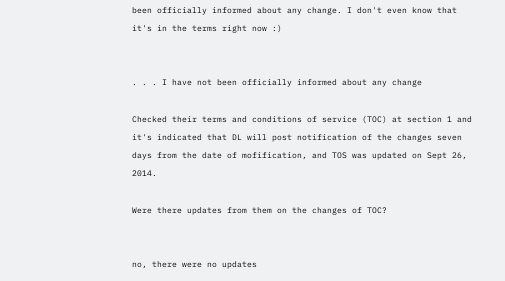been officially informed about any change. I don't even know that it's in the terms right now :)


. . . I have not been officially informed about any change

Checked their terms and conditions of service (TOC) at section 1 and it's indicated that DL will post notification of the changes seven days from the date of mofification, and TOS was updated on Sept 26, 2014.

Were there updates from them on the changes of TOC?


no, there were no updates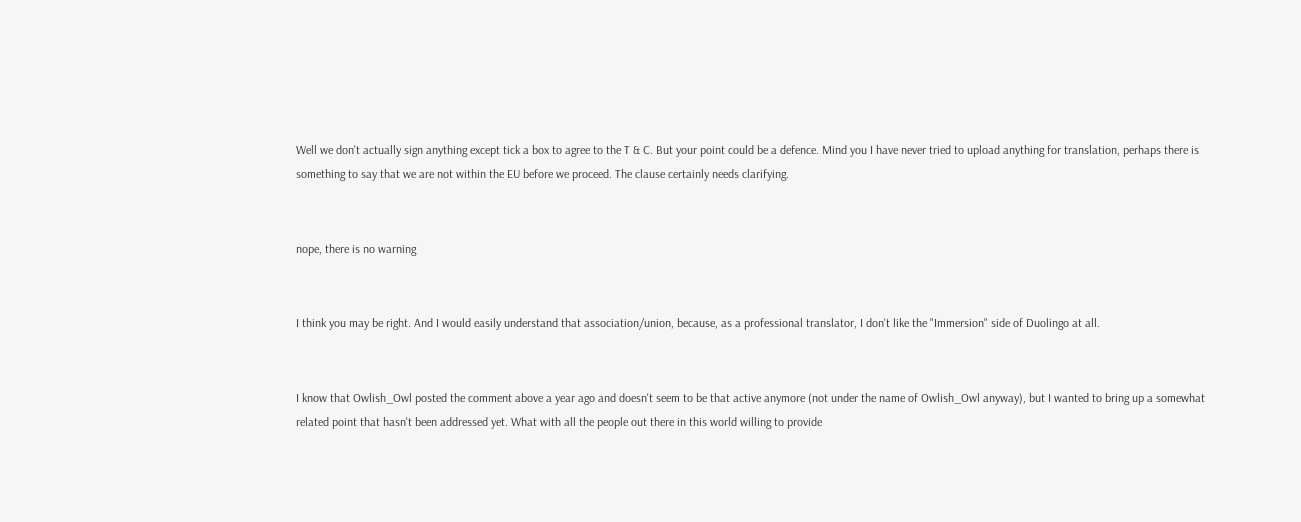Well we don't actually sign anything except tick a box to agree to the T & C. But your point could be a defence. Mind you I have never tried to upload anything for translation, perhaps there is something to say that we are not within the EU before we proceed. The clause certainly needs clarifying.


nope, there is no warning


I think you may be right. And I would easily understand that association/union, because, as a professional translator, I don't like the "Immersion" side of Duolingo at all.


I know that Owlish_Owl posted the comment above a year ago and doesn't seem to be that active anymore (not under the name of Owlish_Owl anyway), but I wanted to bring up a somewhat related point that hasn't been addressed yet. What with all the people out there in this world willing to provide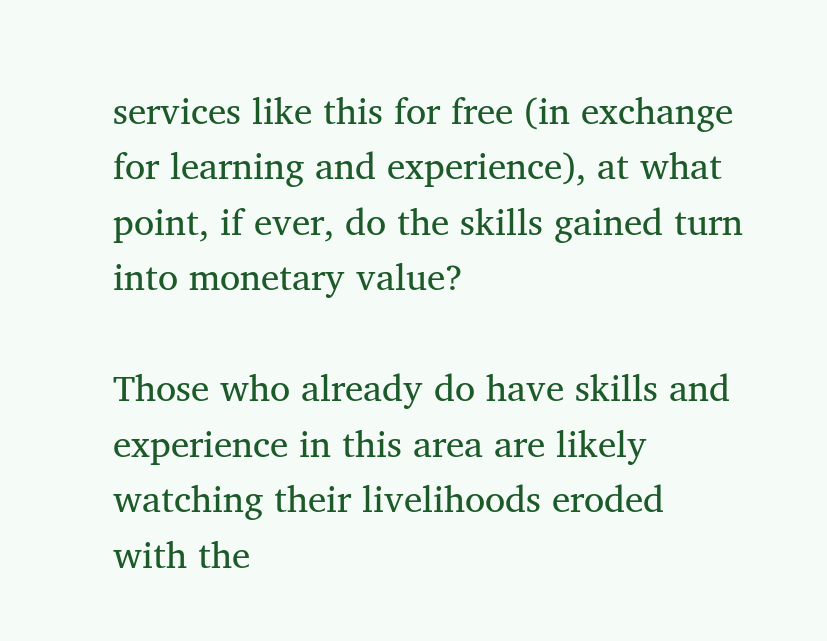services like this for free (in exchange for learning and experience), at what point, if ever, do the skills gained turn into monetary value?

Those who already do have skills and experience in this area are likely watching their livelihoods eroded with the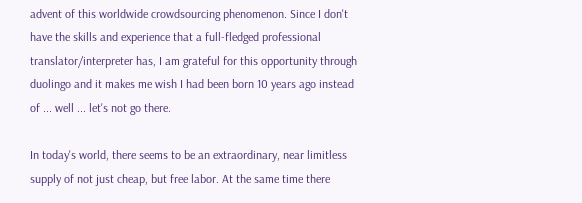advent of this worldwide crowdsourcing phenomenon. Since I don't have the skills and experience that a full-fledged professional translator/interpreter has, I am grateful for this opportunity through duolingo and it makes me wish I had been born 10 years ago instead of ... well ... let's not go there.

In today's world, there seems to be an extraordinary, near limitless supply of not just cheap, but free labor. At the same time there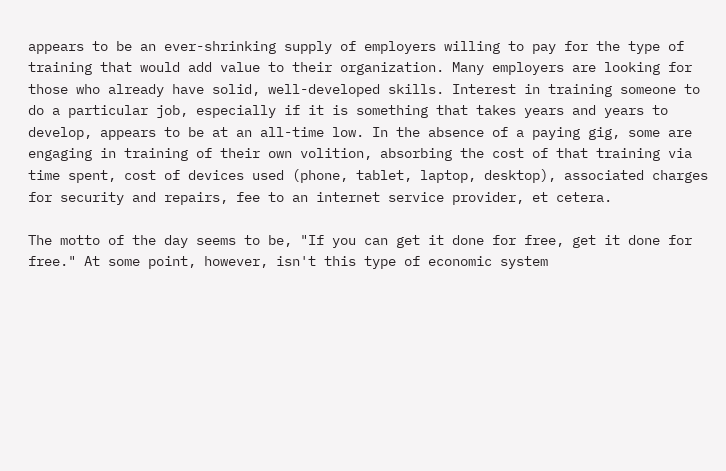appears to be an ever-shrinking supply of employers willing to pay for the type of training that would add value to their organization. Many employers are looking for those who already have solid, well-developed skills. Interest in training someone to do a particular job, especially if it is something that takes years and years to develop, appears to be at an all-time low. In the absence of a paying gig, some are engaging in training of their own volition, absorbing the cost of that training via time spent, cost of devices used (phone, tablet, laptop, desktop), associated charges for security and repairs, fee to an internet service provider, et cetera.

The motto of the day seems to be, "If you can get it done for free, get it done for free." At some point, however, isn't this type of economic system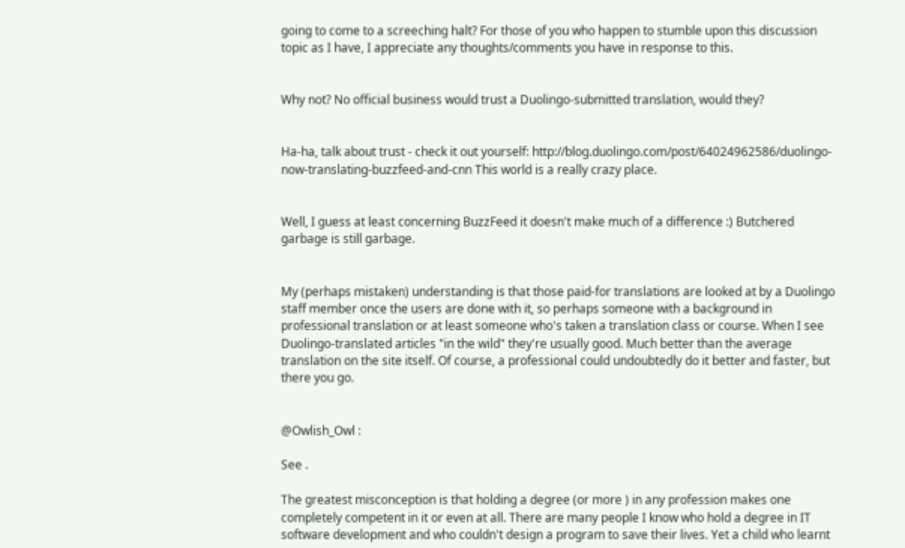going to come to a screeching halt? For those of you who happen to stumble upon this discussion topic as I have, I appreciate any thoughts/comments you have in response to this.


Why not? No official business would trust a Duolingo-submitted translation, would they?


Ha-ha, talk about trust - check it out yourself: http://blog.duolingo.com/post/64024962586/duolingo-now-translating-buzzfeed-and-cnn This world is a really crazy place.


Well, I guess at least concerning BuzzFeed it doesn't make much of a difference :) Butchered garbage is still garbage.


My (perhaps mistaken) understanding is that those paid-for translations are looked at by a Duolingo staff member once the users are done with it, so perhaps someone with a background in professional translation or at least someone who's taken a translation class or course. When I see Duolingo-translated articles "in the wild" they're usually good. Much better than the average translation on the site itself. Of course, a professional could undoubtedly do it better and faster, but there you go.


@Owlish_Owl :

See .

The greatest misconception is that holding a degree (or more ) in any profession makes one completely competent in it or even at all. There are many people I know who hold a degree in IT software development and who couldn't design a program to save their lives. Yet a child who learnt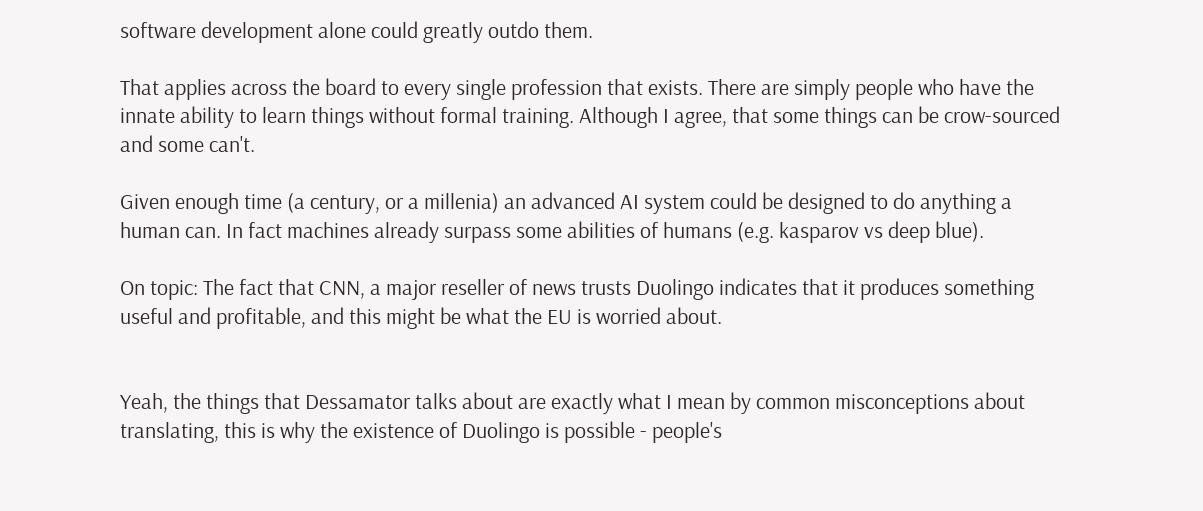software development alone could greatly outdo them.

That applies across the board to every single profession that exists. There are simply people who have the innate ability to learn things without formal training. Although I agree, that some things can be crow-sourced and some can't.

Given enough time (a century, or a millenia) an advanced AI system could be designed to do anything a human can. In fact machines already surpass some abilities of humans (e.g. kasparov vs deep blue).

On topic: The fact that CNN, a major reseller of news trusts Duolingo indicates that it produces something useful and profitable, and this might be what the EU is worried about.


Yeah, the things that Dessamator talks about are exactly what I mean by common misconceptions about translating, this is why the existence of Duolingo is possible - people's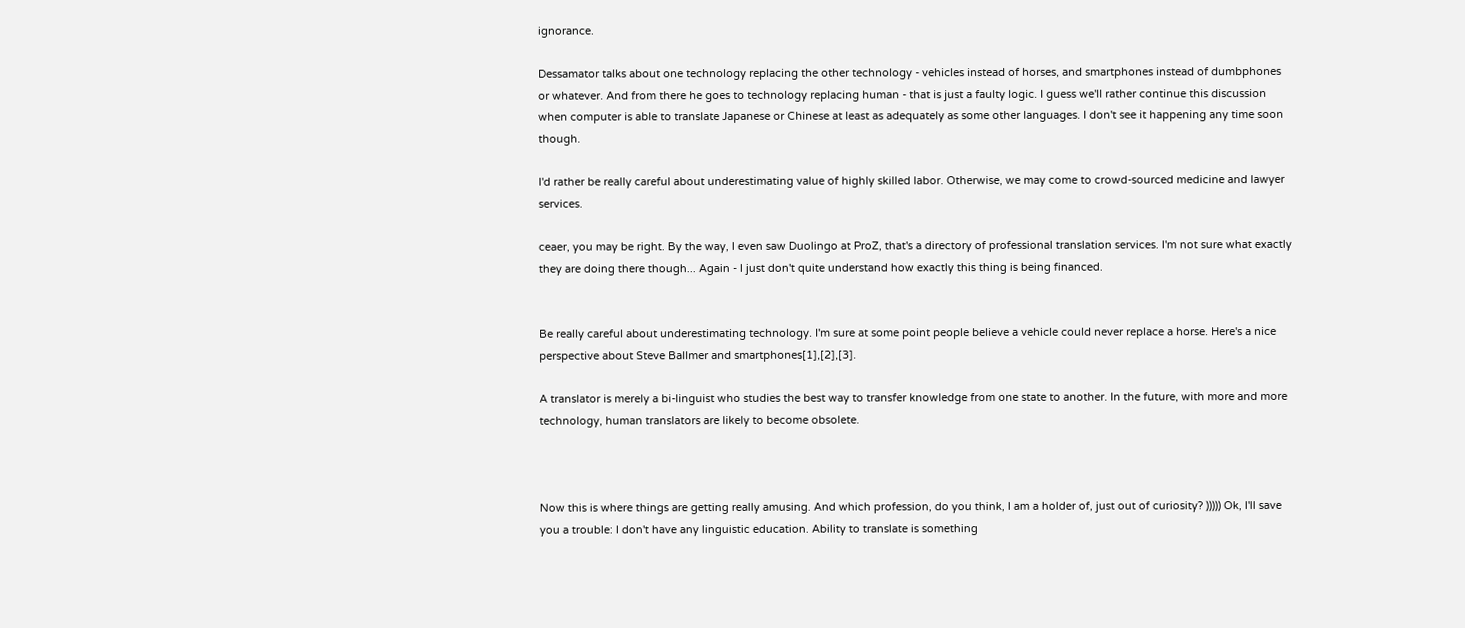ignorance.

Dessamator talks about one technology replacing the other technology - vehicles instead of horses, and smartphones instead of dumbphones or whatever. And from there he goes to technology replacing human - that is just a faulty logic. I guess we'll rather continue this discussion when computer is able to translate Japanese or Chinese at least as adequately as some other languages. I don't see it happening any time soon though.

I'd rather be really careful about underestimating value of highly skilled labor. Otherwise, we may come to crowd-sourced medicine and lawyer services.

ceaer, you may be right. By the way, I even saw Duolingo at ProZ, that's a directory of professional translation services. I'm not sure what exactly they are doing there though... Again - I just don't quite understand how exactly this thing is being financed.


Be really careful about underestimating technology. I'm sure at some point people believe a vehicle could never replace a horse. Here's a nice perspective about Steve Ballmer and smartphones[1],[2],[3].

A translator is merely a bi-linguist who studies the best way to transfer knowledge from one state to another. In the future, with more and more technology, human translators are likely to become obsolete.



Now this is where things are getting really amusing. And which profession, do you think, I am a holder of, just out of curiosity? ))))) Ok, I'll save you a trouble: I don't have any linguistic education. Ability to translate is something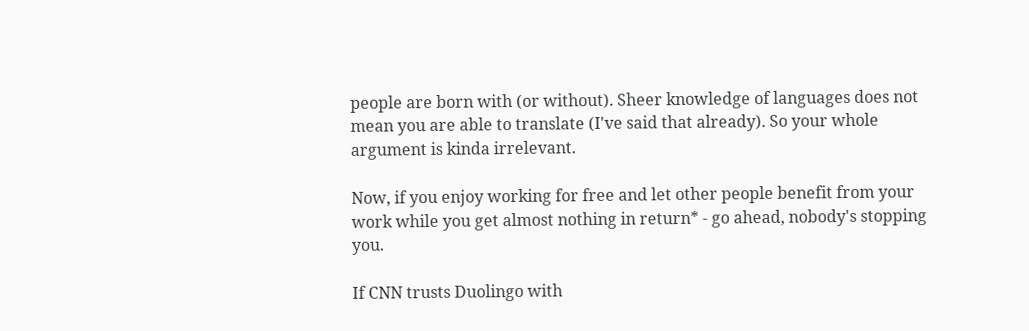people are born with (or without). Sheer knowledge of languages does not mean you are able to translate (I've said that already). So your whole argument is kinda irrelevant.

Now, if you enjoy working for free and let other people benefit from your work while you get almost nothing in return* - go ahead, nobody's stopping you.

If CNN trusts Duolingo with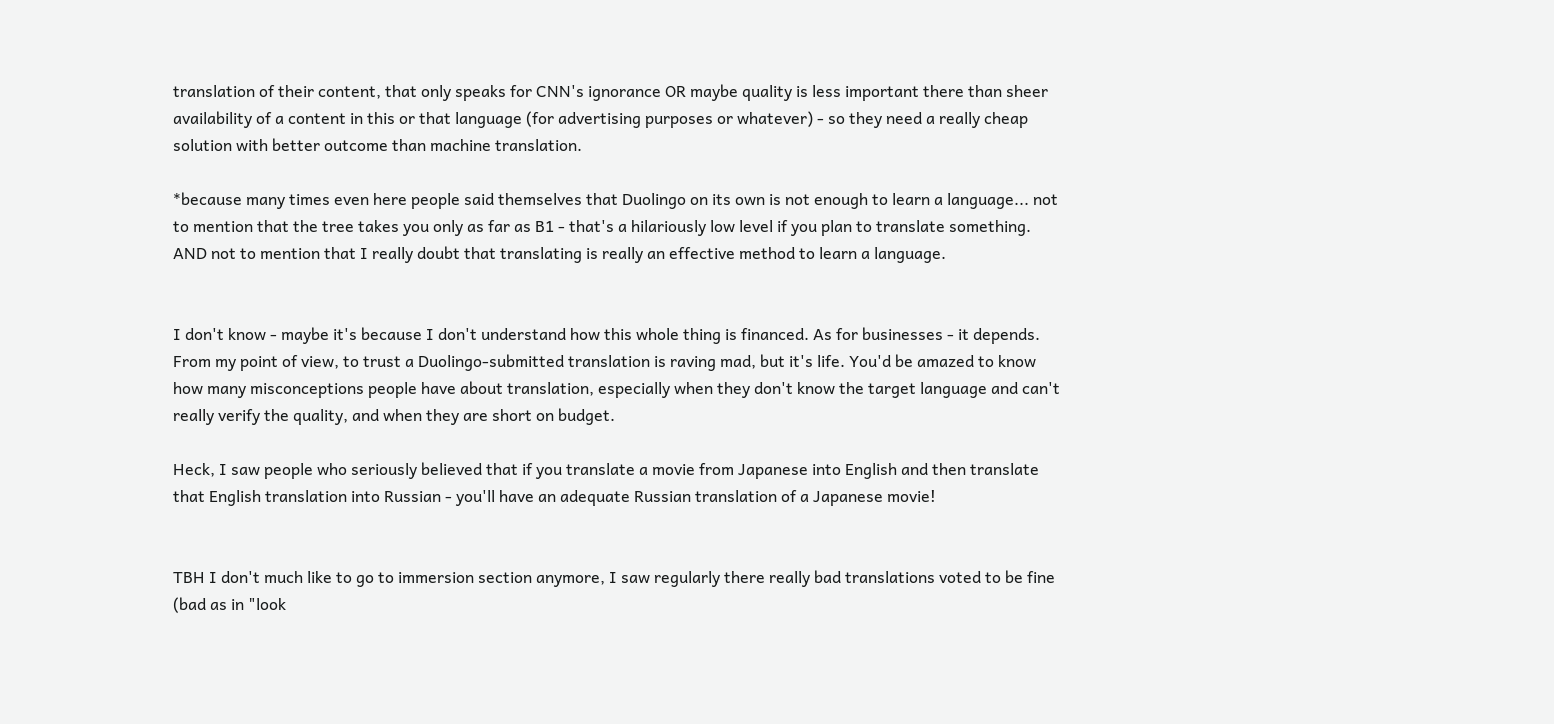translation of their content, that only speaks for CNN's ignorance OR maybe quality is less important there than sheer availability of a content in this or that language (for advertising purposes or whatever) - so they need a really cheap solution with better outcome than machine translation.

*because many times even here people said themselves that Duolingo on its own is not enough to learn a language... not to mention that the tree takes you only as far as B1 - that's a hilariously low level if you plan to translate something. AND not to mention that I really doubt that translating is really an effective method to learn a language.


I don't know - maybe it's because I don't understand how this whole thing is financed. As for businesses - it depends. From my point of view, to trust a Duolingo-submitted translation is raving mad, but it's life. You'd be amazed to know how many misconceptions people have about translation, especially when they don't know the target language and can't really verify the quality, and when they are short on budget.

Heck, I saw people who seriously believed that if you translate a movie from Japanese into English and then translate that English translation into Russian - you'll have an adequate Russian translation of a Japanese movie!


TBH I don't much like to go to immersion section anymore, I saw regularly there really bad translations voted to be fine (bad as in "look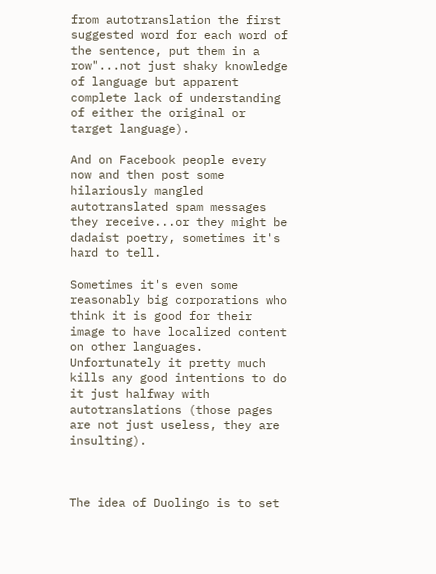from autotranslation the first suggested word for each word of the sentence, put them in a row"...not just shaky knowledge of language but apparent complete lack of understanding of either the original or target language).

And on Facebook people every now and then post some hilariously mangled autotranslated spam messages they receive...or they might be dadaist poetry, sometimes it's hard to tell.

Sometimes it's even some reasonably big corporations who think it is good for their image to have localized content on other languages. Unfortunately it pretty much kills any good intentions to do it just halfway with autotranslations (those pages are not just useless, they are insulting).



The idea of Duolingo is to set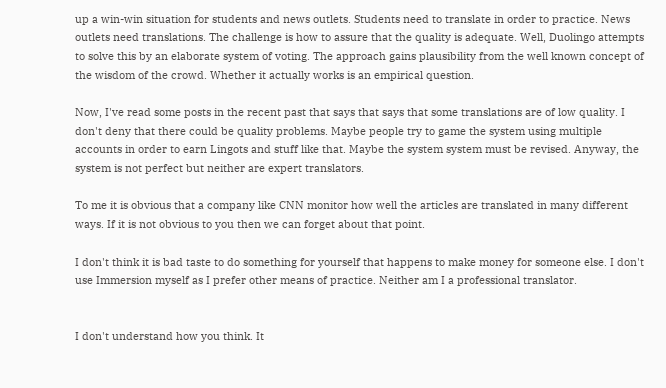up a win-win situation for students and news outlets. Students need to translate in order to practice. News outlets need translations. The challenge is how to assure that the quality is adequate. Well, Duolingo attempts to solve this by an elaborate system of voting. The approach gains plausibility from the well known concept of the wisdom of the crowd. Whether it actually works is an empirical question.

Now, I've read some posts in the recent past that says that says that some translations are of low quality. I don't deny that there could be quality problems. Maybe people try to game the system using multiple accounts in order to earn Lingots and stuff like that. Maybe the system system must be revised. Anyway, the system is not perfect but neither are expert translators.

To me it is obvious that a company like CNN monitor how well the articles are translated in many different ways. If it is not obvious to you then we can forget about that point.

I don't think it is bad taste to do something for yourself that happens to make money for someone else. I don't use Immersion myself as I prefer other means of practice. Neither am I a professional translator.


I don't understand how you think. It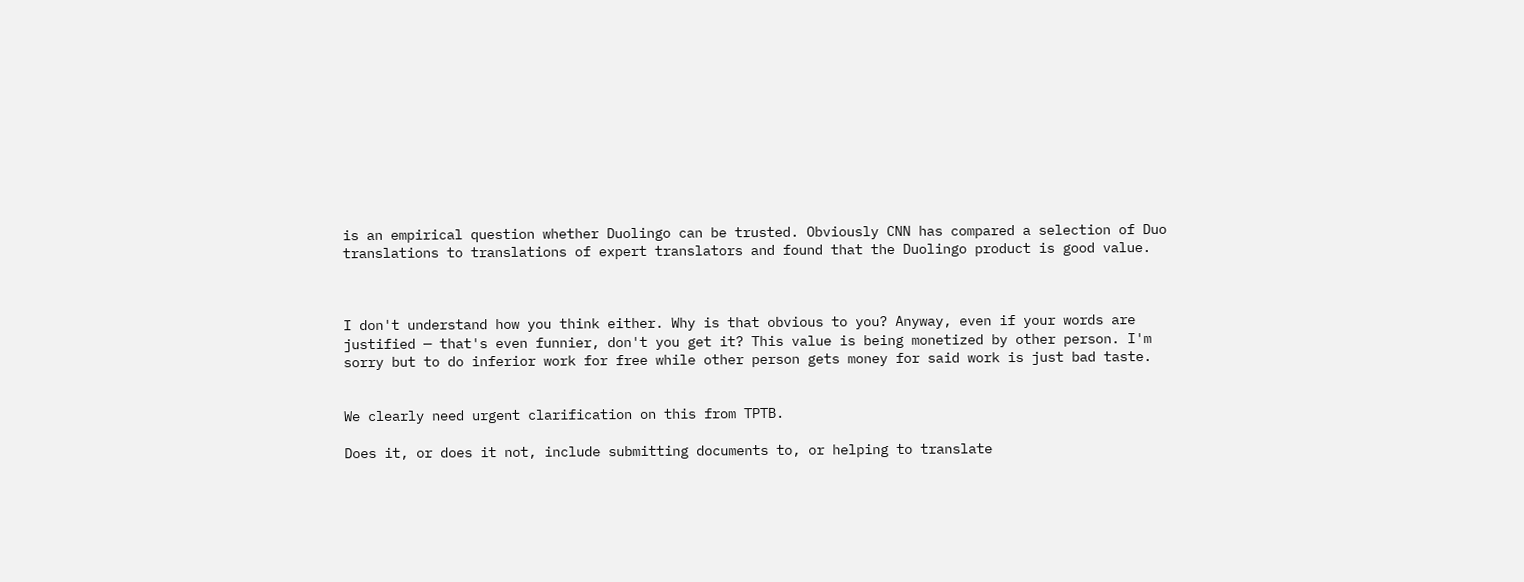is an empirical question whether Duolingo can be trusted. Obviously CNN has compared a selection of Duo translations to translations of expert translators and found that the Duolingo product is good value.



I don't understand how you think either. Why is that obvious to you? Anyway, even if your words are justified — that's even funnier, don't you get it? This value is being monetized by other person. I'm sorry but to do inferior work for free while other person gets money for said work is just bad taste.


We clearly need urgent clarification on this from TPTB.

Does it, or does it not, include submitting documents to, or helping to translate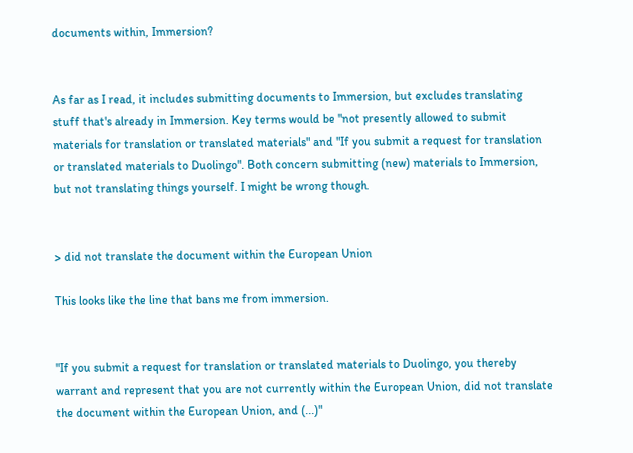documents within, Immersion?


As far as I read, it includes submitting documents to Immersion, but excludes translating stuff that's already in Immersion. Key terms would be "not presently allowed to submit materials for translation or translated materials" and "If you submit a request for translation or translated materials to Duolingo". Both concern submitting (new) materials to Immersion, but not translating things yourself. I might be wrong though.


> did not translate the document within the European Union

This looks like the line that bans me from immersion.


"If you submit a request for translation or translated materials to Duolingo, you thereby warrant and represent that you are not currently within the European Union, did not translate the document within the European Union, and (...)"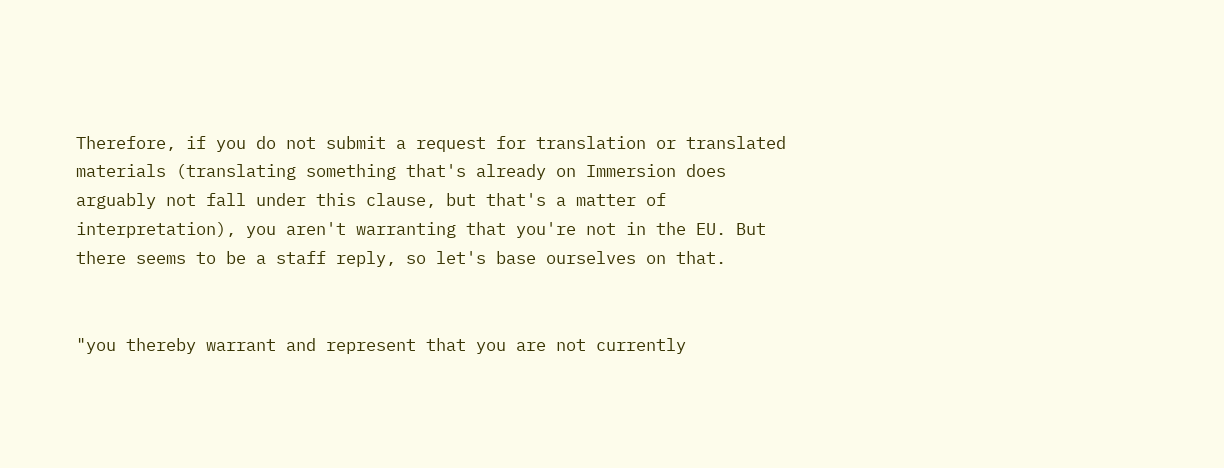Therefore, if you do not submit a request for translation or translated materials (translating something that's already on Immersion does arguably not fall under this clause, but that's a matter of interpretation), you aren't warranting that you're not in the EU. But there seems to be a staff reply, so let's base ourselves on that.


"you thereby warrant and represent that you are not currently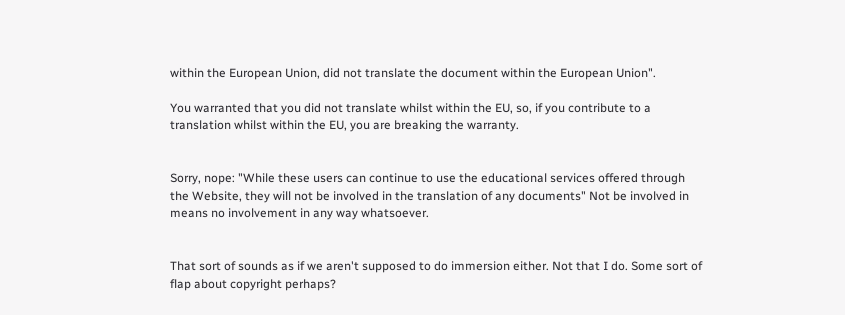within the European Union, did not translate the document within the European Union".

You warranted that you did not translate whilst within the EU, so, if you contribute to a translation whilst within the EU, you are breaking the warranty.


Sorry, nope: "While these users can continue to use the educational services offered through the Website, they will not be involved in the translation of any documents" Not be involved in means no involvement in any way whatsoever.


That sort of sounds as if we aren't supposed to do immersion either. Not that I do. Some sort of flap about copyright perhaps?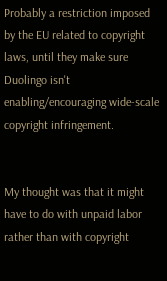Probably a restriction imposed by the EU related to copyright laws, until they make sure Duolingo isn't enabling/encouraging wide-scale copyright infringement.


My thought was that it might have to do with unpaid labor rather than with copyright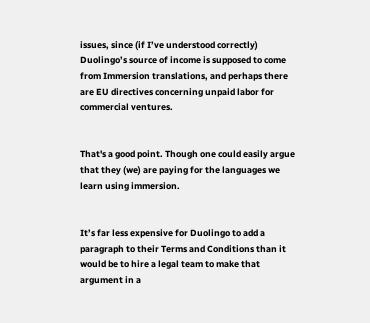issues, since (if I’ve understood correctly) Duolingo’s source of income is supposed to come from Immersion translations, and perhaps there are EU directives concerning unpaid labor for commercial ventures.


That's a good point. Though one could easily argue that they (we) are paying for the languages we learn using immersion.


It’s far less expensive for Duolingo to add a paragraph to their Terms and Conditions than it would be to hire a legal team to make that argument in a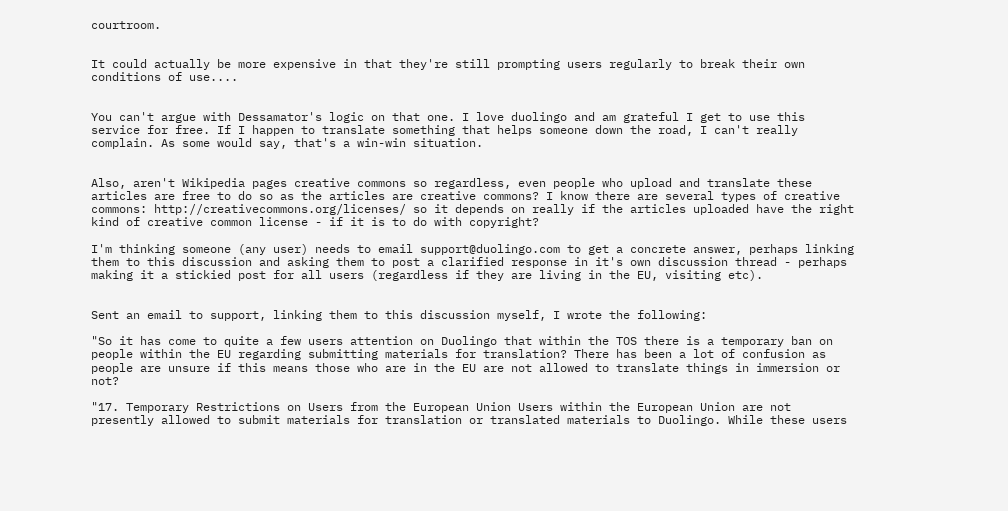courtroom.


It could actually be more expensive in that they're still prompting users regularly to break their own conditions of use....


You can't argue with Dessamator's logic on that one. I love duolingo and am grateful I get to use this service for free. If I happen to translate something that helps someone down the road, I can't really complain. As some would say, that's a win-win situation.


Also, aren't Wikipedia pages creative commons so regardless, even people who upload and translate these articles are free to do so as the articles are creative commons? I know there are several types of creative commons: http://creativecommons.org/licenses/ so it depends on really if the articles uploaded have the right kind of creative common license - if it is to do with copyright?

I'm thinking someone (any user) needs to email support@duolingo.com to get a concrete answer, perhaps linking them to this discussion and asking them to post a clarified response in it's own discussion thread - perhaps making it a stickied post for all users (regardless if they are living in the EU, visiting etc).


Sent an email to support, linking them to this discussion myself, I wrote the following:

"So it has come to quite a few users attention on Duolingo that within the TOS there is a temporary ban on people within the EU regarding submitting materials for translation? There has been a lot of confusion as people are unsure if this means those who are in the EU are not allowed to translate things in immersion or not?

"17. Temporary Restrictions on Users from the European Union Users within the European Union are not presently allowed to submit materials for translation or translated materials to Duolingo. While these users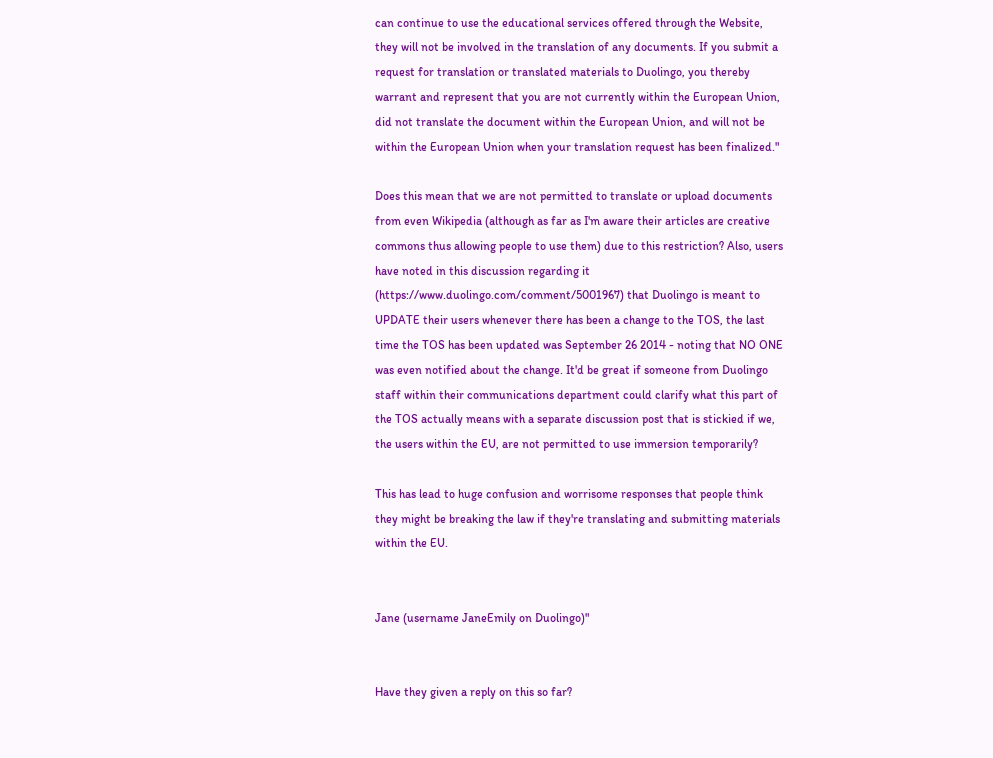can continue to use the educational services offered through the Website, they will not be involved in the translation of any documents. If you submit a request for translation or translated materials to Duolingo, you thereby warrant and represent that you are not currently within the European Union, did not translate the document within the European Union, and will not be within the European Union when your translation request has been finalized."

Does this mean that we are not permitted to translate or upload documents from even Wikipedia (although as far as I'm aware their articles are creative commons thus allowing people to use them) due to this restriction? Also, users have noted in this discussion regarding it (https://www.duolingo.com/comment/5001967) that Duolingo is meant to UPDATE their users whenever there has been a change to the TOS, the last time the TOS has been updated was September 26 2014 - noting that NO ONE was even notified about the change. It'd be great if someone from Duolingo staff within their communications department could clarify what this part of the TOS actually means with a separate discussion post that is stickied if we, the users within the EU, are not permitted to use immersion temporarily?

This has lead to huge confusion and worrisome responses that people think they might be breaking the law if they're translating and submitting materials within the EU.


Jane (username JaneEmily on Duolingo)"


Have they given a reply on this so far?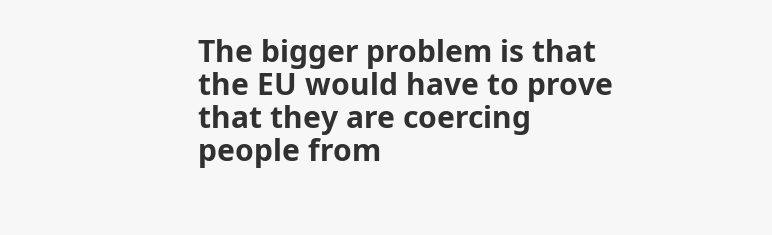The bigger problem is that the EU would have to prove that they are coercing people from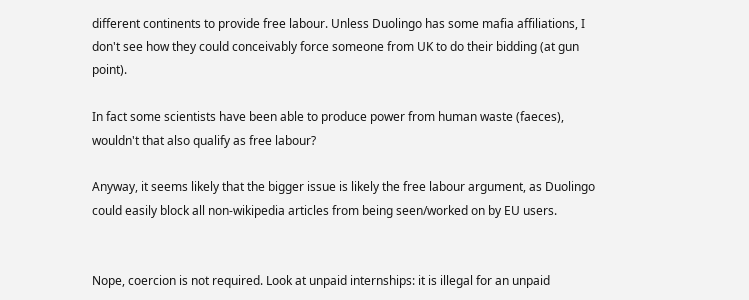different continents to provide free labour. Unless Duolingo has some mafia affiliations, I don't see how they could conceivably force someone from UK to do their bidding (at gun point).

In fact some scientists have been able to produce power from human waste (faeces), wouldn't that also qualify as free labour?

Anyway, it seems likely that the bigger issue is likely the free labour argument, as Duolingo could easily block all non-wikipedia articles from being seen/worked on by EU users.


Nope, coercion is not required. Look at unpaid internships: it is illegal for an unpaid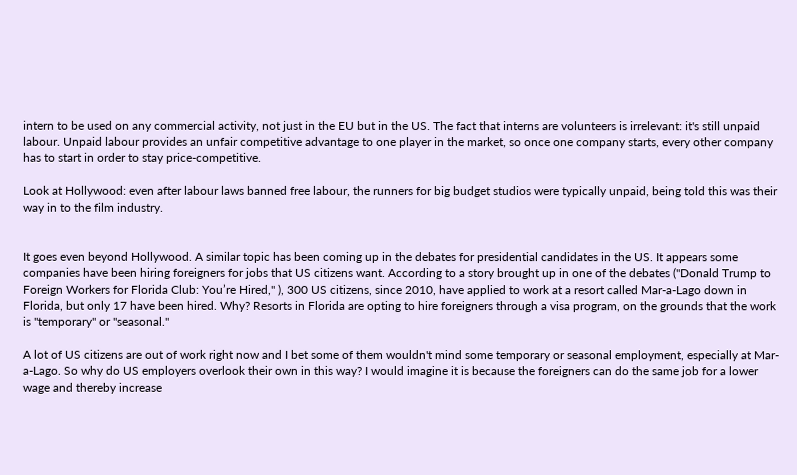intern to be used on any commercial activity, not just in the EU but in the US. The fact that interns are volunteers is irrelevant: it's still unpaid labour. Unpaid labour provides an unfair competitive advantage to one player in the market, so once one company starts, every other company has to start in order to stay price-competitive.

Look at Hollywood: even after labour laws banned free labour, the runners for big budget studios were typically unpaid, being told this was their way in to the film industry.


It goes even beyond Hollywood. A similar topic has been coming up in the debates for presidential candidates in the US. It appears some companies have been hiring foreigners for jobs that US citizens want. According to a story brought up in one of the debates ("Donald Trump to Foreign Workers for Florida Club: You’re Hired," ), 300 US citizens, since 2010, have applied to work at a resort called Mar-a-Lago down in Florida, but only 17 have been hired. Why? Resorts in Florida are opting to hire foreigners through a visa program, on the grounds that the work is "temporary" or "seasonal."

A lot of US citizens are out of work right now and I bet some of them wouldn't mind some temporary or seasonal employment, especially at Mar-a-Lago. So why do US employers overlook their own in this way? I would imagine it is because the foreigners can do the same job for a lower wage and thereby increase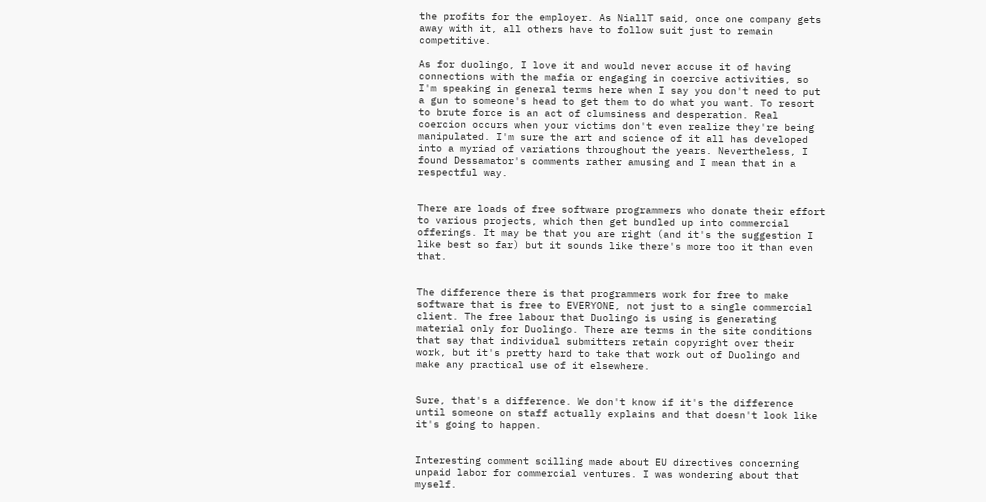the profits for the employer. As NiallT said, once one company gets away with it, all others have to follow suit just to remain competitive.

As for duolingo, I love it and would never accuse it of having connections with the mafia or engaging in coercive activities, so I'm speaking in general terms here when I say you don't need to put a gun to someone's head to get them to do what you want. To resort to brute force is an act of clumsiness and desperation. Real coercion occurs when your victims don't even realize they're being manipulated. I'm sure the art and science of it all has developed into a myriad of variations throughout the years. Nevertheless, I found Dessamator's comments rather amusing and I mean that in a respectful way.


There are loads of free software programmers who donate their effort to various projects, which then get bundled up into commercial offerings. It may be that you are right (and it's the suggestion I like best so far) but it sounds like there's more too it than even that.


The difference there is that programmers work for free to make software that is free to EVERYONE, not just to a single commercial client. The free labour that Duolingo is using is generating material only for Duolingo. There are terms in the site conditions that say that individual submitters retain copyright over their work, but it's pretty hard to take that work out of Duolingo and make any practical use of it elsewhere.


Sure, that's a difference. We don't know if it's the difference until someone on staff actually explains and that doesn't look like it's going to happen.


Interesting comment scilling made about EU directives concerning unpaid labor for commercial ventures. I was wondering about that myself.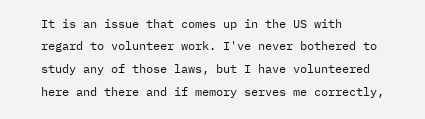It is an issue that comes up in the US with regard to volunteer work. I've never bothered to study any of those laws, but I have volunteered here and there and if memory serves me correctly,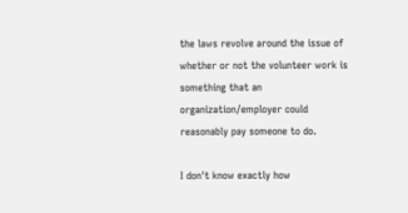the laws revolve around the issue of whether or not the volunteer work is something that an organization/employer could reasonably pay someone to do.

I don't know exactly how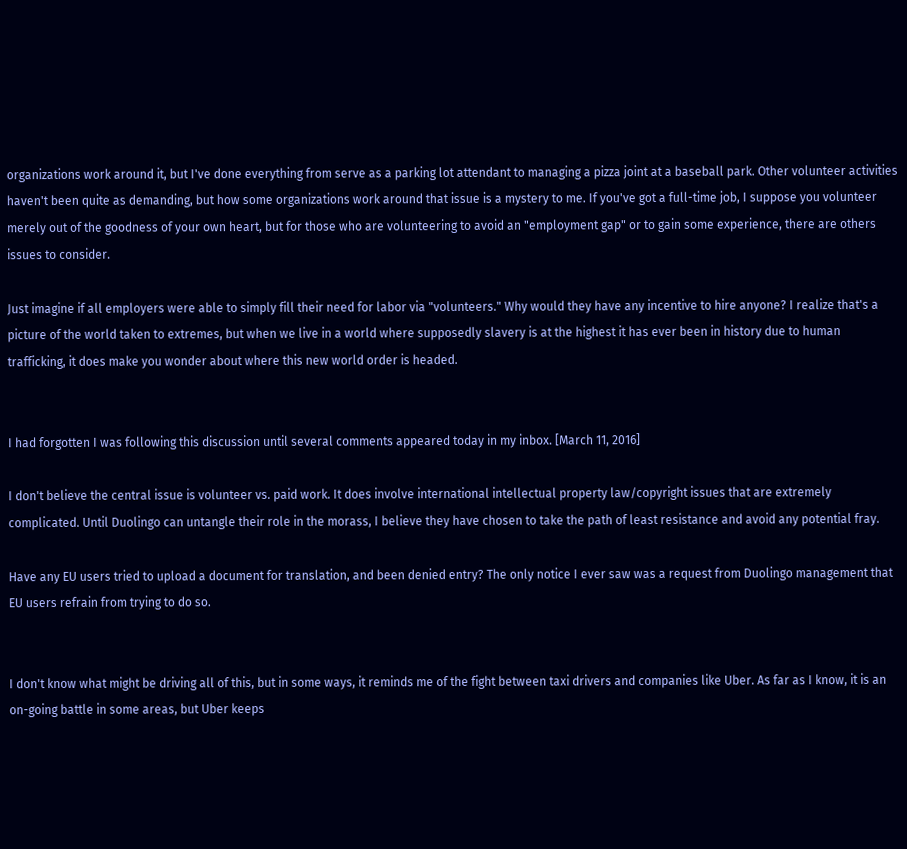organizations work around it, but I've done everything from serve as a parking lot attendant to managing a pizza joint at a baseball park. Other volunteer activities haven't been quite as demanding, but how some organizations work around that issue is a mystery to me. If you've got a full-time job, I suppose you volunteer merely out of the goodness of your own heart, but for those who are volunteering to avoid an "employment gap" or to gain some experience, there are others issues to consider.

Just imagine if all employers were able to simply fill their need for labor via "volunteers." Why would they have any incentive to hire anyone? I realize that's a picture of the world taken to extremes, but when we live in a world where supposedly slavery is at the highest it has ever been in history due to human trafficking, it does make you wonder about where this new world order is headed.


I had forgotten I was following this discussion until several comments appeared today in my inbox. [March 11, 2016]

I don't believe the central issue is volunteer vs. paid work. It does involve international intellectual property law/copyright issues that are extremely complicated. Until Duolingo can untangle their role in the morass, I believe they have chosen to take the path of least resistance and avoid any potential fray.

Have any EU users tried to upload a document for translation, and been denied entry? The only notice I ever saw was a request from Duolingo management that EU users refrain from trying to do so.


I don't know what might be driving all of this, but in some ways, it reminds me of the fight between taxi drivers and companies like Uber. As far as I know, it is an on-going battle in some areas, but Uber keeps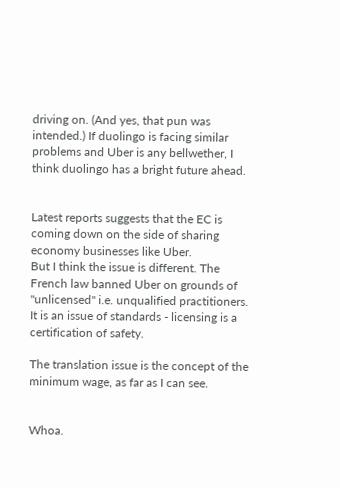driving on. (And yes, that pun was intended.) If duolingo is facing similar problems and Uber is any bellwether, I think duolingo has a bright future ahead.


Latest reports suggests that the EC is coming down on the side of sharing economy businesses like Uber.
But I think the issue is different. The French law banned Uber on grounds of "unlicensed" i.e. unqualified practitioners. It is an issue of standards - licensing is a certification of safety.

The translation issue is the concept of the minimum wage, as far as I can see.


Whoa.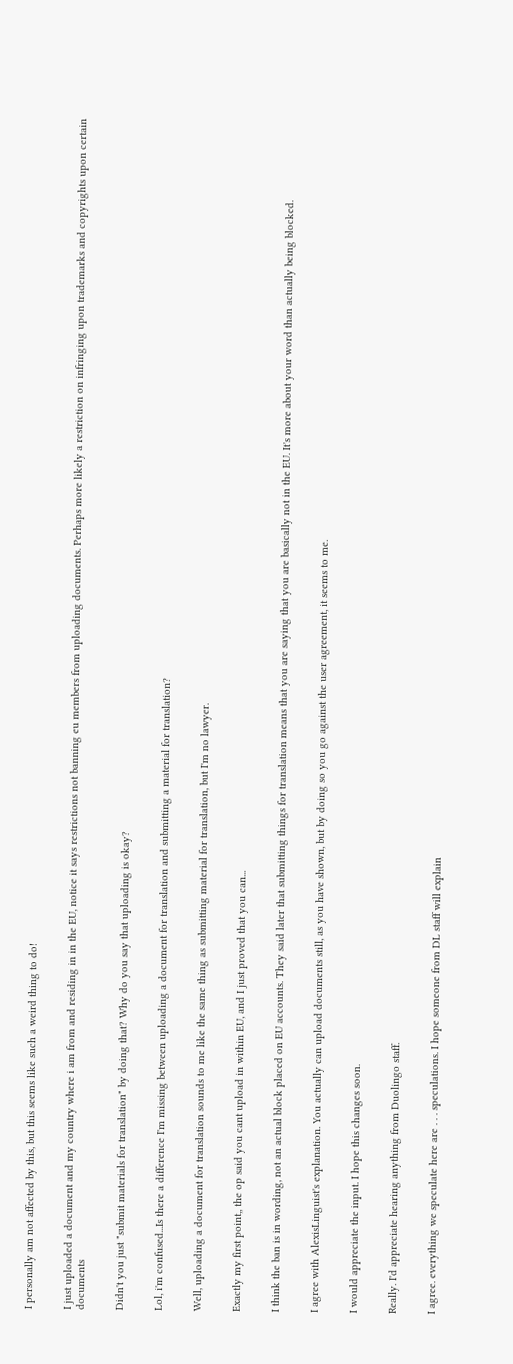I personally am not affected by this, but this seems like such a weird thing to do!


I just uploaded a document and my country where i am from and residing in in the EU, notice it says restrictions not banning eu members from uploading documents. Perhaps more likely a restriction on infringing upon trademarks and copyrights upon certain documents


Didn't you just "submit materials for translation" by doing that? Why do you say that uploading is okay?


Lol, i'm confused...Is there a difference I'm missing between uploading a document for translation and submitting a material for translation?


Well, uploading a document for translation sounds to me like the same thing as submitting material for translation, but I'm no lawyer.


Exactly my first point,, the op said you cant upload in within EU, and I just proved that you can...


I think the ban is in wording, not an actual block placed on EU accounts. They said later that submitting things for translation means that you are saying that you are basically not in the EU. It's more about your word than actually being blocked.


I agree with AlexisLinguist's explanation. You actually can upload documents still, as you have shown, but by doing so you go against the user agreement, it seems to me.


I would appreciate the input. I hope this changes soon.


Really. I'd appreciate hearing anything from Duolingo staff.


I agree. everything we speculate here are . . . speculations. I hope someone from DL staff will explain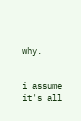why.


i assume it's all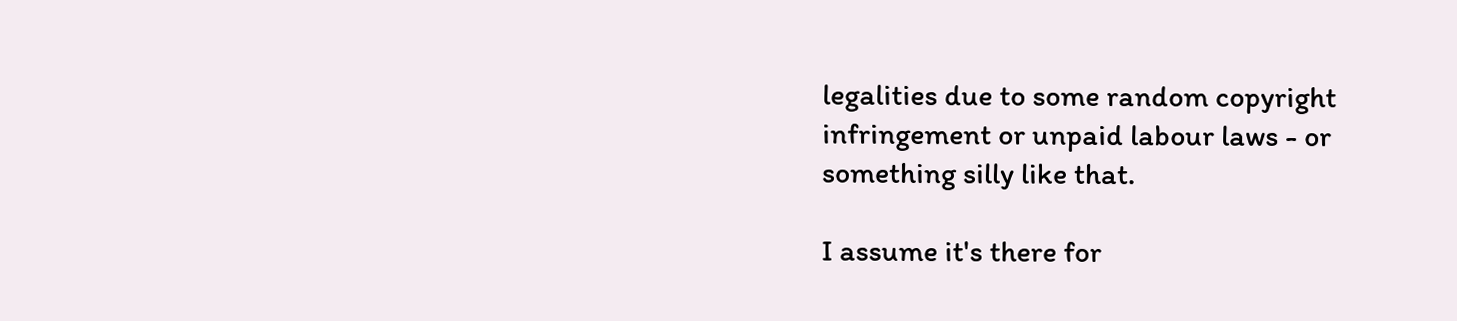legalities due to some random copyright infringement or unpaid labour laws - or something silly like that.

I assume it's there for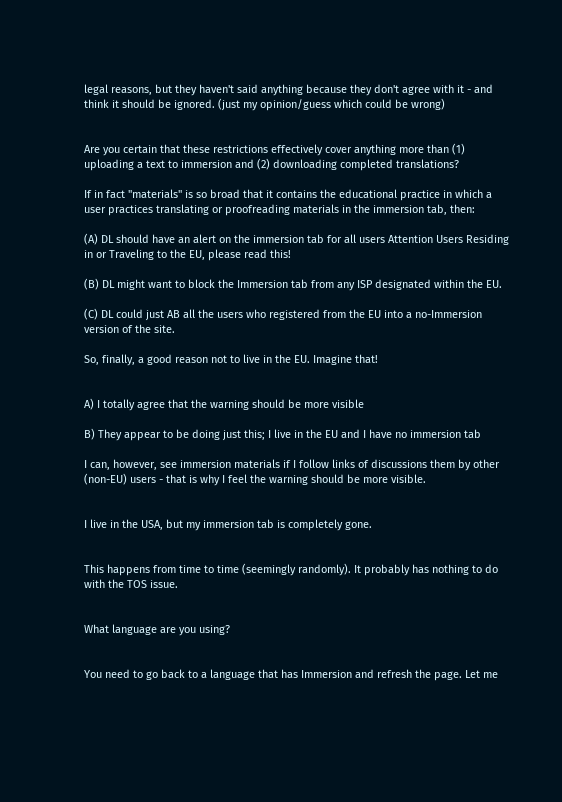legal reasons, but they haven't said anything because they don't agree with it - and think it should be ignored. (just my opinion/guess which could be wrong)


Are you certain that these restrictions effectively cover anything more than (1) uploading a text to immersion and (2) downloading completed translations?

If in fact "materials" is so broad that it contains the educational practice in which a user practices translating or proofreading materials in the immersion tab, then:

(A) DL should have an alert on the immersion tab for all users Attention Users Residing in or Traveling to the EU, please read this!

(B) DL might want to block the Immersion tab from any ISP designated within the EU.

(C) DL could just AB all the users who registered from the EU into a no-Immersion version of the site.

So, finally, a good reason not to live in the EU. Imagine that!


A) I totally agree that the warning should be more visible

B) They appear to be doing just this; I live in the EU and I have no immersion tab

I can, however, see immersion materials if I follow links of discussions them by other (non-EU) users - that is why I feel the warning should be more visible.


I live in the USA, but my immersion tab is completely gone.


This happens from time to time (seemingly randomly). It probably has nothing to do with the TOS issue.


What language are you using?


You need to go back to a language that has Immersion and refresh the page. Let me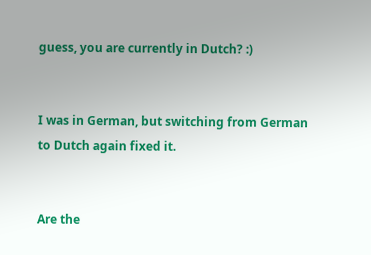guess, you are currently in Dutch? :)


I was in German, but switching from German to Dutch again fixed it.


Are the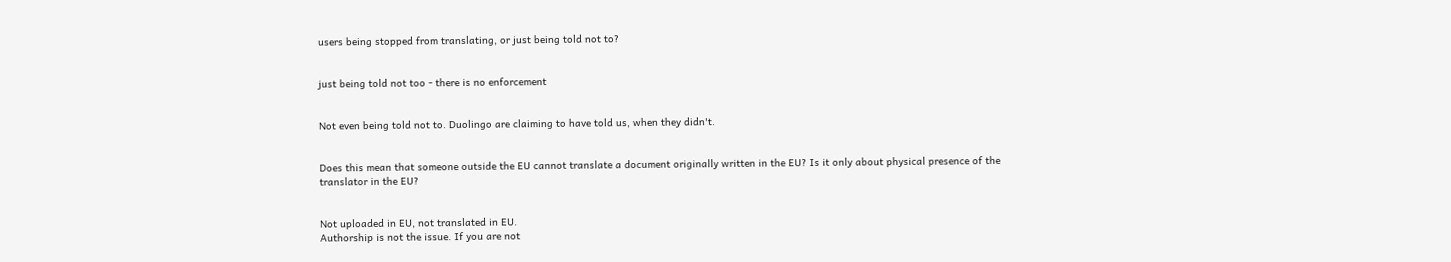users being stopped from translating, or just being told not to?


just being told not too - there is no enforcement


Not even being told not to. Duolingo are claiming to have told us, when they didn't.


Does this mean that someone outside the EU cannot translate a document originally written in the EU? Is it only about physical presence of the translator in the EU?


Not uploaded in EU, not translated in EU.
Authorship is not the issue. If you are not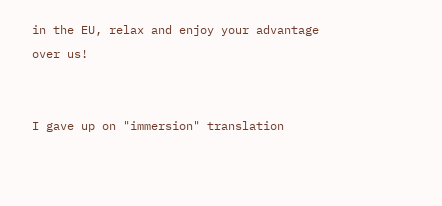in the EU, relax and enjoy your advantage over us!


I gave up on "immersion" translation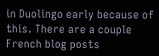in Duolingo early because of this. There are a couple French blog posts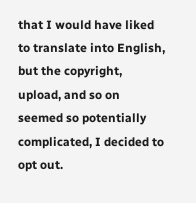that I would have liked to translate into English, but the copyright, upload, and so on seemed so potentially complicated, I decided to opt out.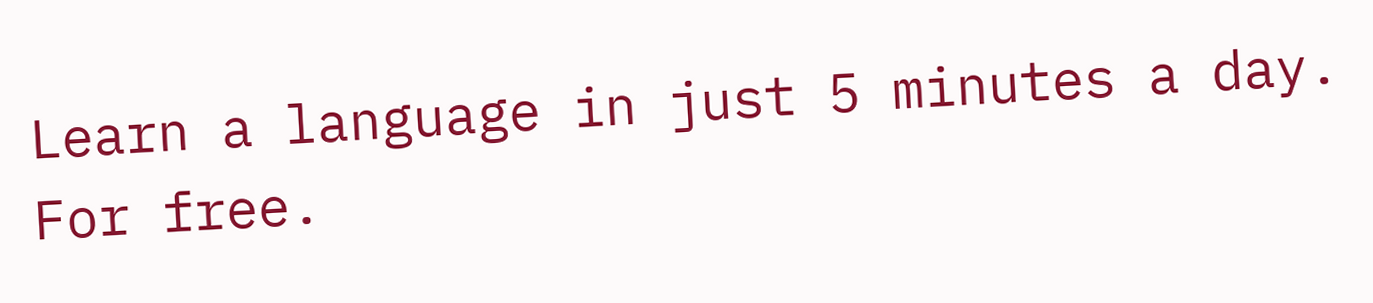Learn a language in just 5 minutes a day. For free.